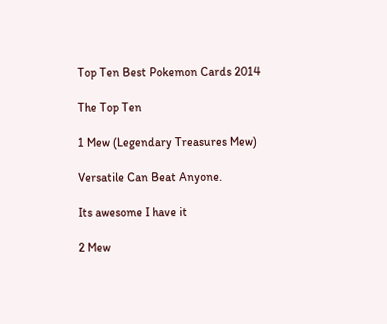Top Ten Best Pokemon Cards 2014

The Top Ten

1 Mew (Legendary Treasures Mew)

Versatile Can Beat Anyone.

Its awesome I have it

2 Mew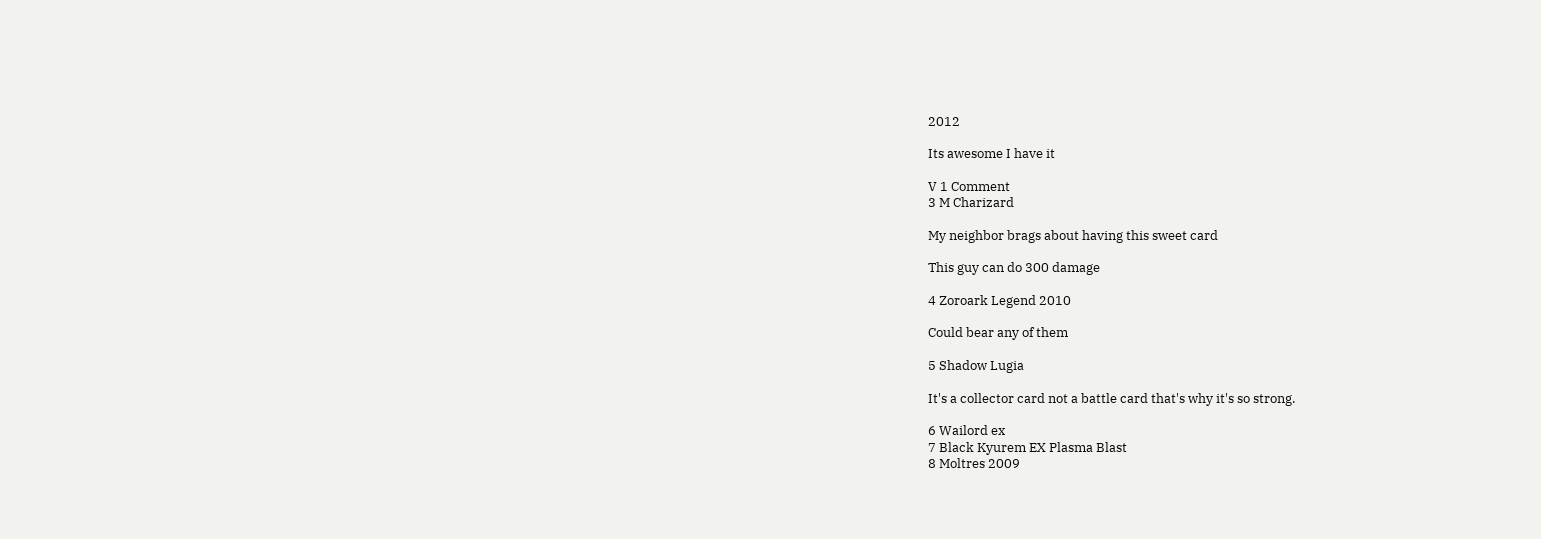2012

Its awesome I have it

V 1 Comment
3 M Charizard

My neighbor brags about having this sweet card

This guy can do 300 damage

4 Zoroark Legend 2010

Could bear any of them

5 Shadow Lugia

It's a collector card not a battle card that's why it's so strong.

6 Wailord ex
7 Black Kyurem EX Plasma Blast
8 Moltres 2009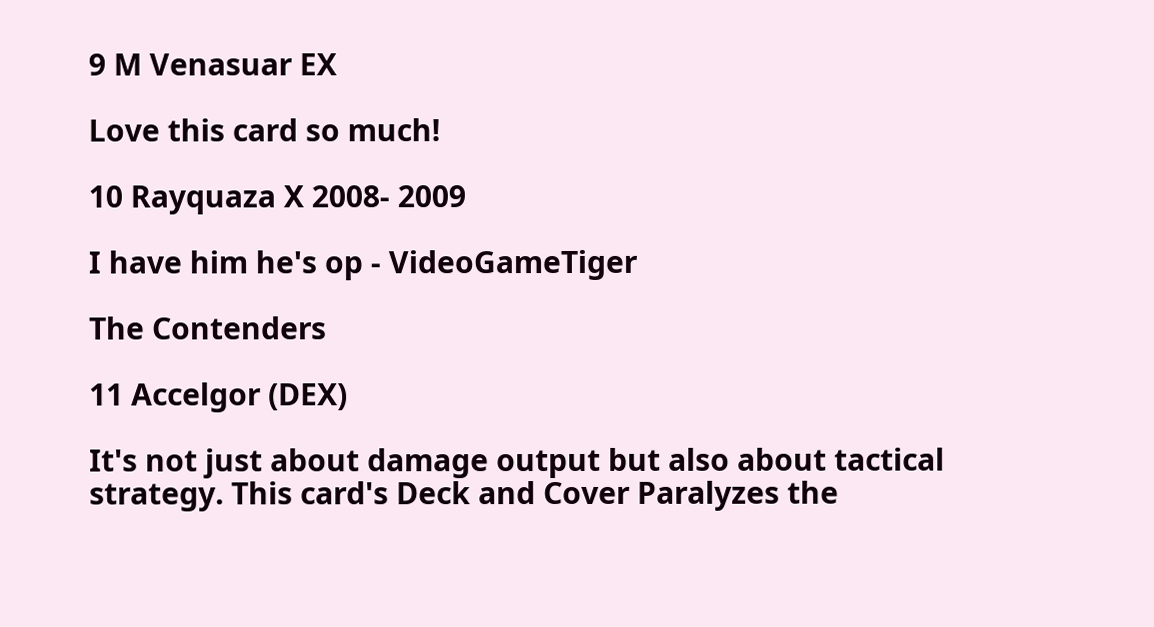9 M Venasuar EX

Love this card so much!

10 Rayquaza X 2008- 2009

I have him he's op - VideoGameTiger

The Contenders

11 Accelgor (DEX)

It's not just about damage output but also about tactical strategy. This card's Deck and Cover Paralyzes the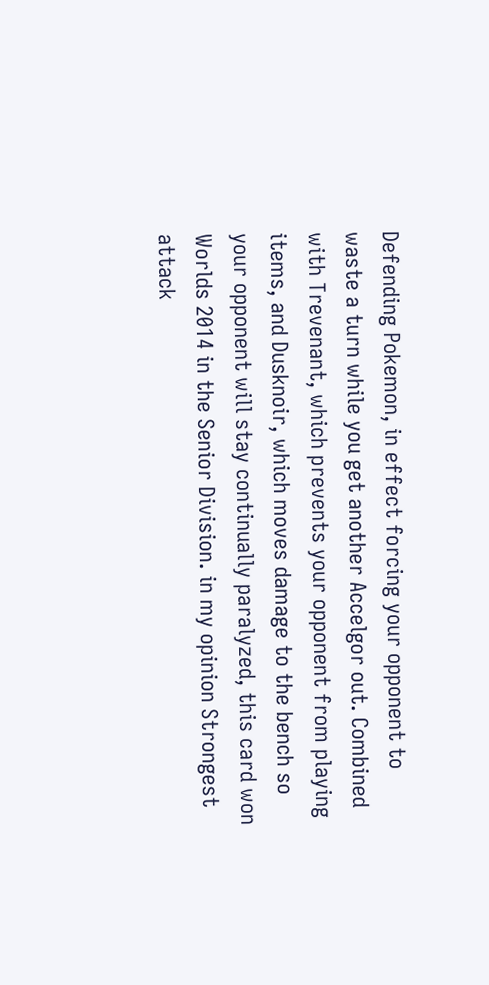Defending Pokemon, in effect forcing your opponent to waste a turn while you get another Accelgor out. Combined with Trevenant, which prevents your opponent from playing items, and Dusknoir, which moves damage to the bench so your opponent will stay continually paralyzed, this card won Worlds 2014 in the Senior Division. in my opinion Strongest attack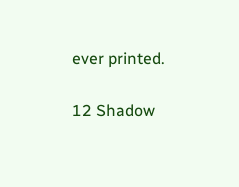ever printed.

12 Shadow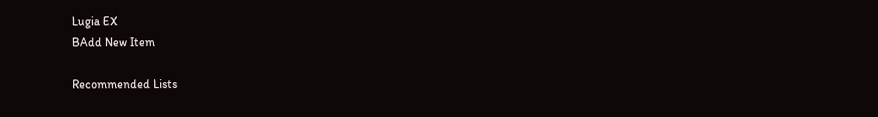Lugia EX
BAdd New Item

Recommended Lists